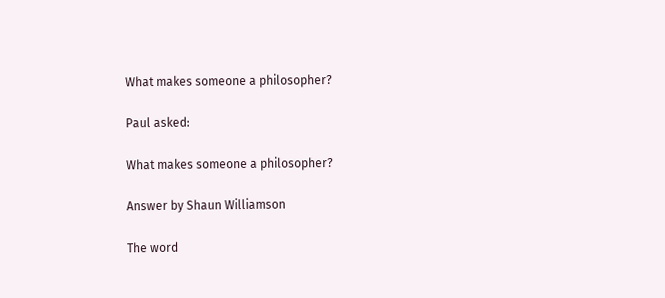What makes someone a philosopher?

Paul asked:

What makes someone a philosopher?

Answer by Shaun Williamson

The word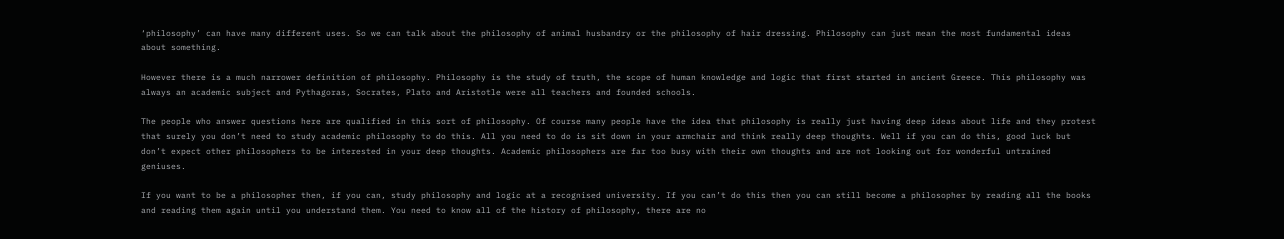‘philosophy’ can have many different uses. So we can talk about the philosophy of animal husbandry or the philosophy of hair dressing. Philosophy can just mean the most fundamental ideas about something.

However there is a much narrower definition of philosophy. Philosophy is the study of truth, the scope of human knowledge and logic that first started in ancient Greece. This philosophy was always an academic subject and Pythagoras, Socrates, Plato and Aristotle were all teachers and founded schools.

The people who answer questions here are qualified in this sort of philosophy. Of course many people have the idea that philosophy is really just having deep ideas about life and they protest that surely you don’t need to study academic philosophy to do this. All you need to do is sit down in your armchair and think really deep thoughts. Well if you can do this, good luck but don’t expect other philosophers to be interested in your deep thoughts. Academic philosophers are far too busy with their own thoughts and are not looking out for wonderful untrained geniuses.

If you want to be a philosopher then, if you can, study philosophy and logic at a recognised university. If you can’t do this then you can still become a philosopher by reading all the books and reading them again until you understand them. You need to know all of the history of philosophy, there are no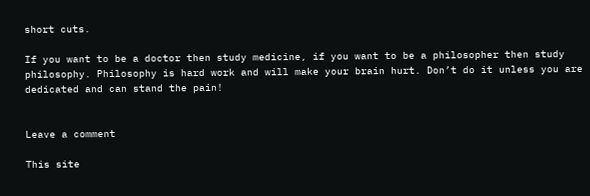short cuts.

If you want to be a doctor then study medicine, if you want to be a philosopher then study philosophy. Philosophy is hard work and will make your brain hurt. Don’t do it unless you are dedicated and can stand the pain!


Leave a comment

This site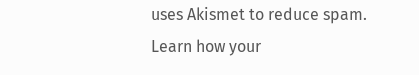uses Akismet to reduce spam. Learn how your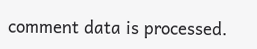comment data is processed.